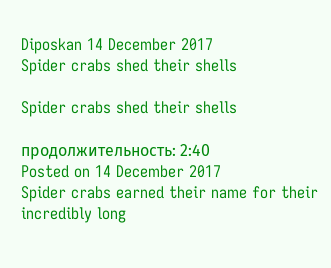Diposkan 14 December 2017
Spider crabs shed their shells

Spider crabs shed their shells

продолжительность: 2:40
Posted on 14 December 2017
Spider crabs earned their name for their incredibly long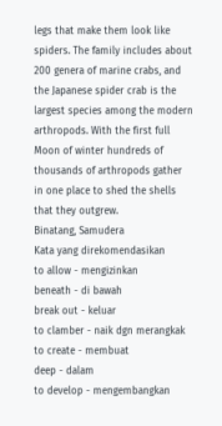legs that make them look like spiders. The family includes about 200 genera of marine crabs, and the Japanese spider crab is the largest species among the modern arthropods. With the first full Moon of winter hundreds of thousands of arthropods gather in one place to shed the shells that they outgrew.
Binatang, Samudera
Kata yang direkomendasikan
to allow - mengizinkan
beneath - di bawah
break out - keluar
to clamber - naik dgn merangkak
to create - membuat
deep - dalam
to develop - mengembangkan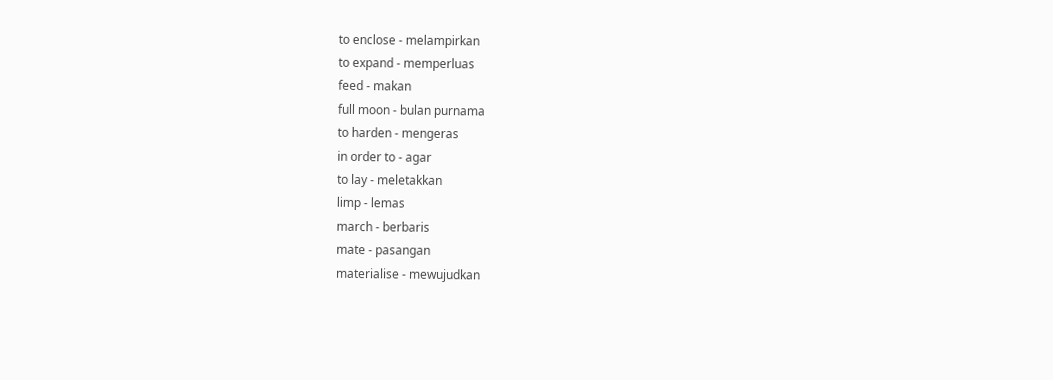to enclose - melampirkan
to expand - memperluas
feed - makan
full moon - bulan purnama
to harden - mengeras
in order to - agar
to lay - meletakkan
limp - lemas
march - berbaris
mate - pasangan
materialise - mewujudkan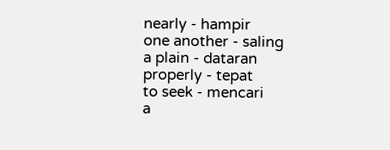nearly - hampir
one another - saling
a plain - dataran
properly - tepat
to seek - mencari
a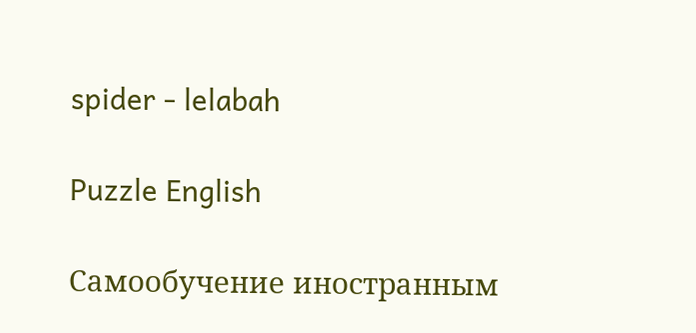spider - lelabah

Puzzle English

Самообучение иностранным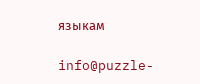языкам

info@puzzle-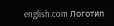english.com Логотип